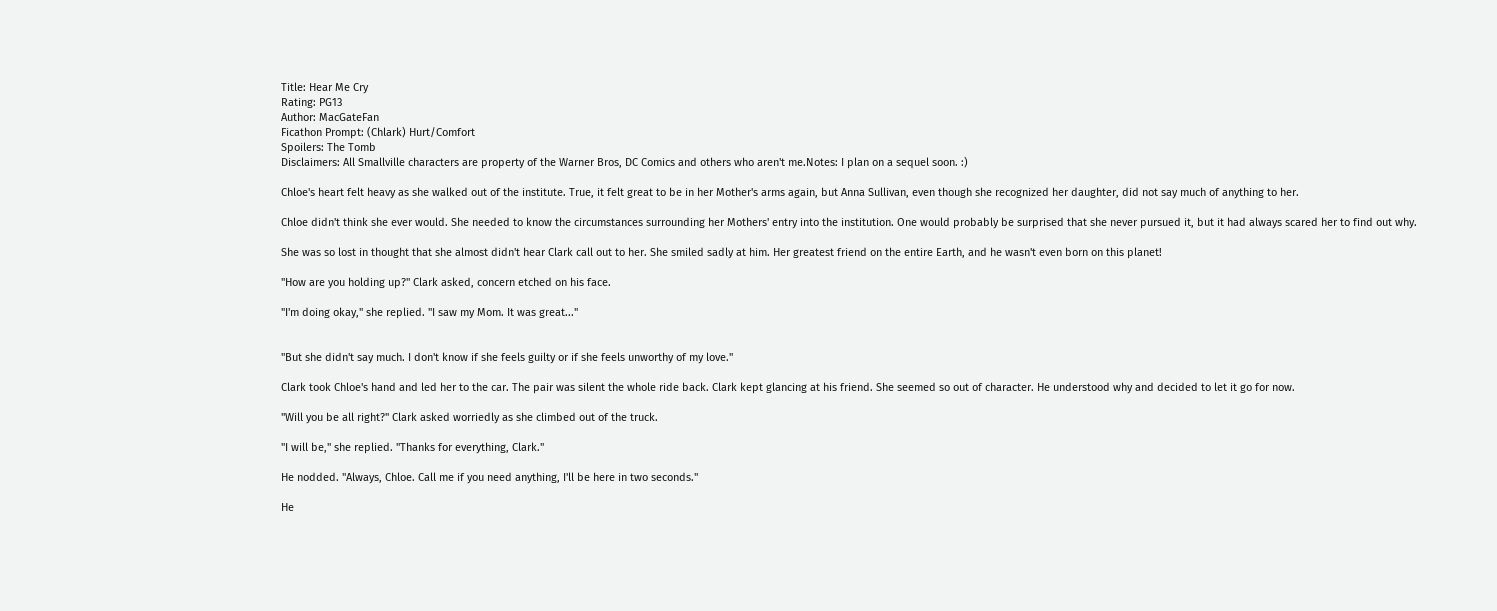Title: Hear Me Cry
Rating: PG13
Author: MacGateFan
Ficathon Prompt: (Chlark) Hurt/Comfort
Spoilers: The Tomb
Disclaimers: All Smallville characters are property of the Warner Bros, DC Comics and others who aren't me.Notes: I plan on a sequel soon. :)

Chloe's heart felt heavy as she walked out of the institute. True, it felt great to be in her Mother's arms again, but Anna Sullivan, even though she recognized her daughter, did not say much of anything to her.

Chloe didn't think she ever would. She needed to know the circumstances surrounding her Mothers' entry into the institution. One would probably be surprised that she never pursued it, but it had always scared her to find out why.

She was so lost in thought that she almost didn't hear Clark call out to her. She smiled sadly at him. Her greatest friend on the entire Earth, and he wasn't even born on this planet!

"How are you holding up?" Clark asked, concern etched on his face.

"I'm doing okay," she replied. "I saw my Mom. It was great..."


"But she didn't say much. I don't know if she feels guilty or if she feels unworthy of my love."

Clark took Chloe's hand and led her to the car. The pair was silent the whole ride back. Clark kept glancing at his friend. She seemed so out of character. He understood why and decided to let it go for now.

"Will you be all right?" Clark asked worriedly as she climbed out of the truck.

"I will be," she replied. "Thanks for everything, Clark."

He nodded. "Always, Chloe. Call me if you need anything, I'll be here in two seconds."

He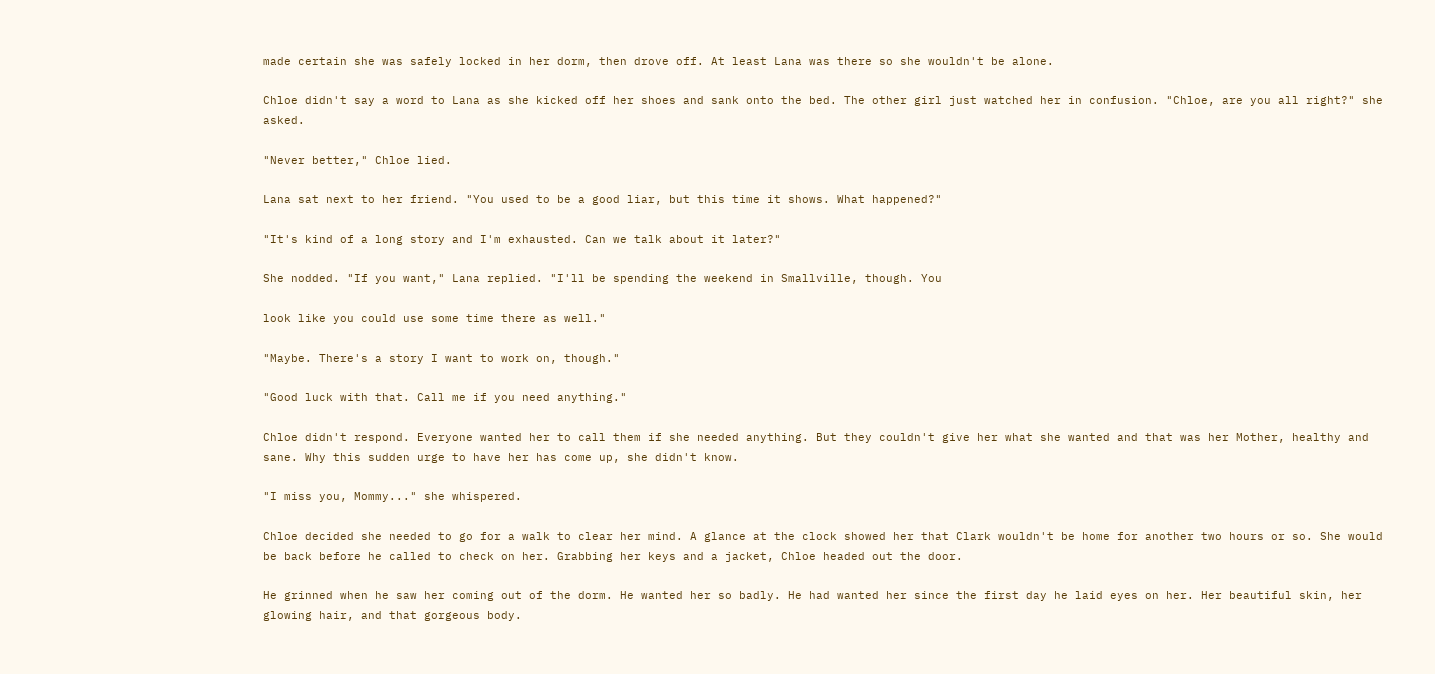made certain she was safely locked in her dorm, then drove off. At least Lana was there so she wouldn't be alone.

Chloe didn't say a word to Lana as she kicked off her shoes and sank onto the bed. The other girl just watched her in confusion. "Chloe, are you all right?" she asked.

"Never better," Chloe lied.

Lana sat next to her friend. "You used to be a good liar, but this time it shows. What happened?"

"It's kind of a long story and I'm exhausted. Can we talk about it later?"

She nodded. "If you want," Lana replied. "I'll be spending the weekend in Smallville, though. You

look like you could use some time there as well."

"Maybe. There's a story I want to work on, though."

"Good luck with that. Call me if you need anything."

Chloe didn't respond. Everyone wanted her to call them if she needed anything. But they couldn't give her what she wanted and that was her Mother, healthy and sane. Why this sudden urge to have her has come up, she didn't know.

"I miss you, Mommy..." she whispered.

Chloe decided she needed to go for a walk to clear her mind. A glance at the clock showed her that Clark wouldn't be home for another two hours or so. She would be back before he called to check on her. Grabbing her keys and a jacket, Chloe headed out the door.

He grinned when he saw her coming out of the dorm. He wanted her so badly. He had wanted her since the first day he laid eyes on her. Her beautiful skin, her glowing hair, and that gorgeous body.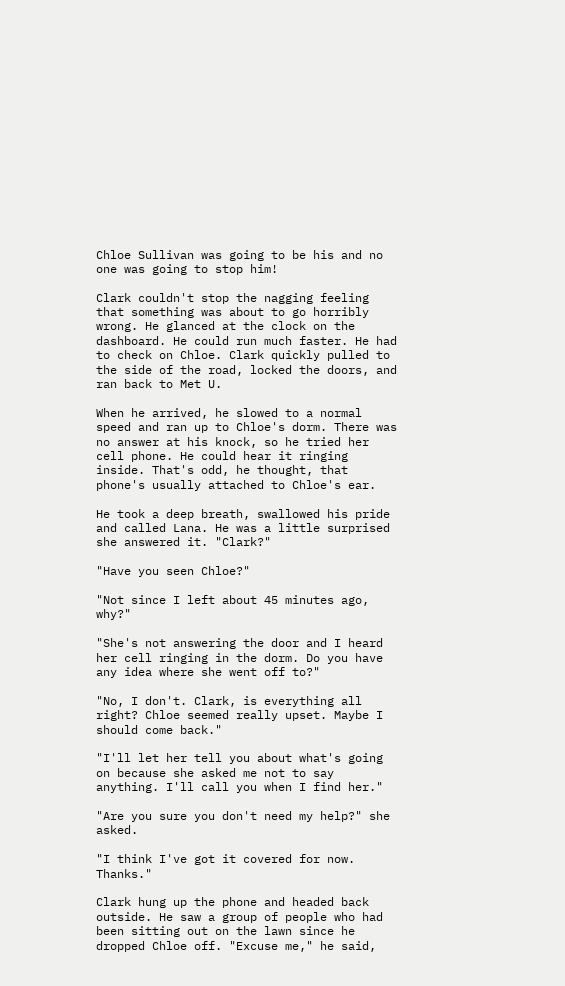Chloe Sullivan was going to be his and no one was going to stop him!

Clark couldn't stop the nagging feeling that something was about to go horribly wrong. He glanced at the clock on the dashboard. He could run much faster. He had to check on Chloe. Clark quickly pulled to the side of the road, locked the doors, and ran back to Met U.

When he arrived, he slowed to a normal speed and ran up to Chloe's dorm. There was no answer at his knock, so he tried her cell phone. He could hear it ringing inside. That's odd, he thought, that phone's usually attached to Chloe's ear.

He took a deep breath, swallowed his pride and called Lana. He was a little surprised she answered it. "Clark?"

"Have you seen Chloe?"

"Not since I left about 45 minutes ago, why?"

"She's not answering the door and I heard her cell ringing in the dorm. Do you have any idea where she went off to?"

"No, I don't. Clark, is everything all right? Chloe seemed really upset. Maybe I should come back."

"I'll let her tell you about what's going on because she asked me not to say anything. I'll call you when I find her."

"Are you sure you don't need my help?" she asked.

"I think I've got it covered for now. Thanks."

Clark hung up the phone and headed back outside. He saw a group of people who had been sitting out on the lawn since he dropped Chloe off. "Excuse me," he said,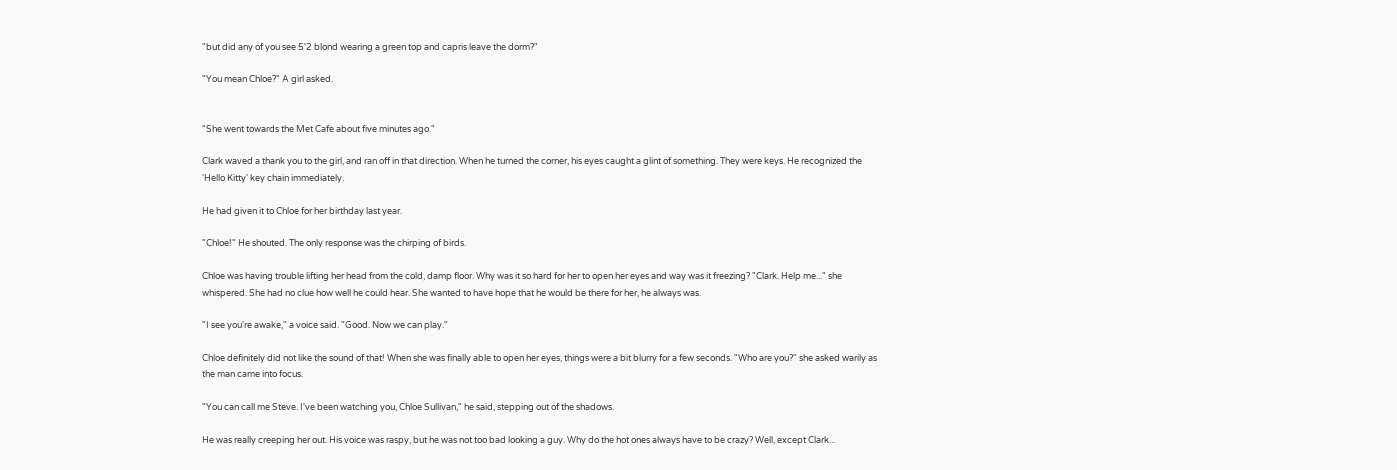"but did any of you see 5'2 blond wearing a green top and capris leave the dorm?"

"You mean Chloe?" A girl asked.


"She went towards the Met Cafe about five minutes ago."

Clark waved a thank you to the girl, and ran off in that direction. When he turned the corner, his eyes caught a glint of something. They were keys. He recognized the 'Hello Kitty' key chain immediately.

He had given it to Chloe for her birthday last year.

"Chloe!" He shouted. The only response was the chirping of birds.

Chloe was having trouble lifting her head from the cold, damp floor. Why was it so hard for her to open her eyes and way was it freezing? "Clark. Help me..." she whispered. She had no clue how well he could hear. She wanted to have hope that he would be there for her, he always was.

"I see you're awake," a voice said. "Good. Now we can play."

Chloe definitely did not like the sound of that! When she was finally able to open her eyes, things were a bit blurry for a few seconds. "Who are you?" she asked warily as the man came into focus.

"You can call me Steve. I've been watching you, Chloe Sullivan," he said, stepping out of the shadows.

He was really creeping her out. His voice was raspy, but he was not too bad looking a guy. Why do the hot ones always have to be crazy? Well, except Clark...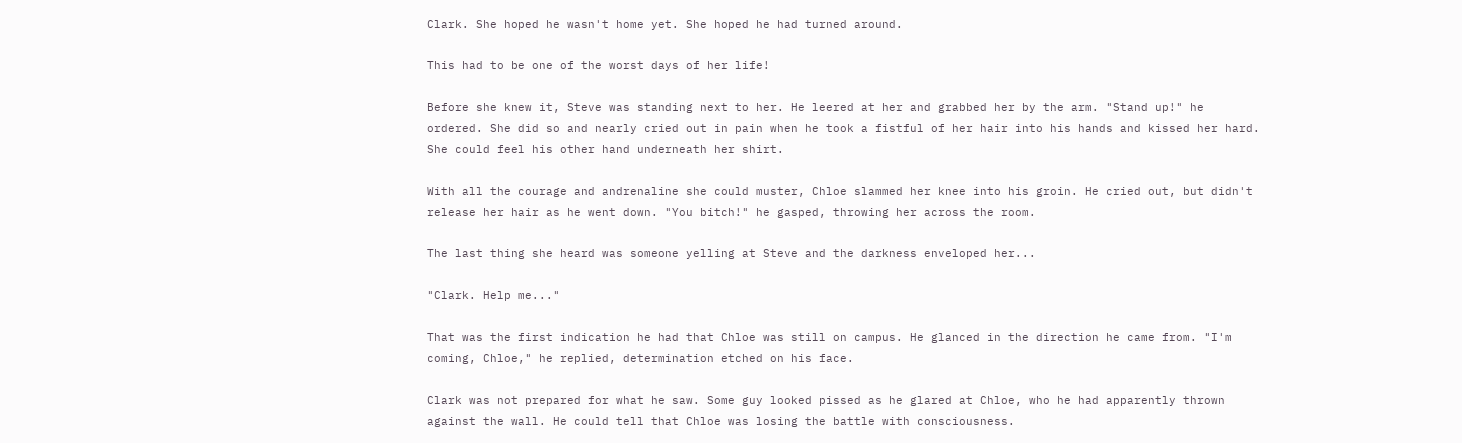Clark. She hoped he wasn't home yet. She hoped he had turned around.

This had to be one of the worst days of her life!

Before she knew it, Steve was standing next to her. He leered at her and grabbed her by the arm. "Stand up!" he ordered. She did so and nearly cried out in pain when he took a fistful of her hair into his hands and kissed her hard. She could feel his other hand underneath her shirt.

With all the courage and andrenaline she could muster, Chloe slammed her knee into his groin. He cried out, but didn't release her hair as he went down. "You bitch!" he gasped, throwing her across the room.

The last thing she heard was someone yelling at Steve and the darkness enveloped her...

"Clark. Help me..."

That was the first indication he had that Chloe was still on campus. He glanced in the direction he came from. "I'm coming, Chloe," he replied, determination etched on his face.

Clark was not prepared for what he saw. Some guy looked pissed as he glared at Chloe, who he had apparently thrown against the wall. He could tell that Chloe was losing the battle with consciousness.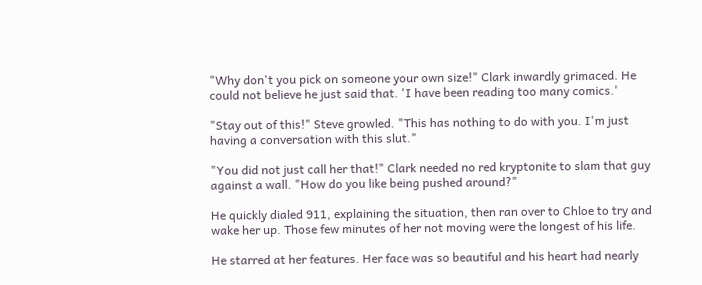"Why don't you pick on someone your own size!" Clark inwardly grimaced. He could not believe he just said that. 'I have been reading too many comics.'

"Stay out of this!" Steve growled. "This has nothing to do with you. I'm just having a conversation with this slut."

"You did not just call her that!" Clark needed no red kryptonite to slam that guy against a wall. "How do you like being pushed around?"

He quickly dialed 911, explaining the situation, then ran over to Chloe to try and wake her up. Those few minutes of her not moving were the longest of his life.

He starred at her features. Her face was so beautiful and his heart had nearly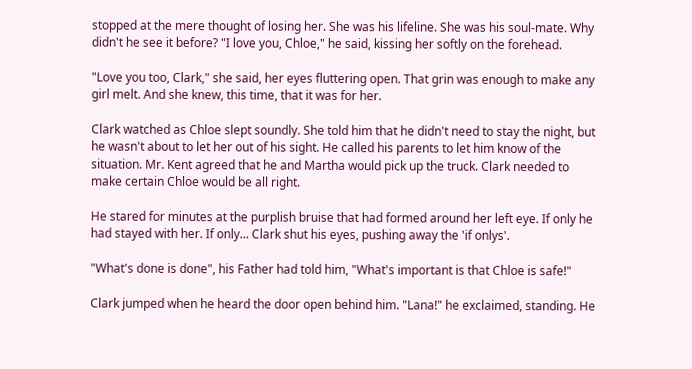stopped at the mere thought of losing her. She was his lifeline. She was his soul-mate. Why didn't he see it before? "I love you, Chloe," he said, kissing her softly on the forehead.

"Love you too, Clark," she said, her eyes fluttering open. That grin was enough to make any girl melt. And she knew, this time, that it was for her.

Clark watched as Chloe slept soundly. She told him that he didn't need to stay the night, but he wasn't about to let her out of his sight. He called his parents to let him know of the situation. Mr. Kent agreed that he and Martha would pick up the truck. Clark needed to make certain Chloe would be all right.

He stared for minutes at the purplish bruise that had formed around her left eye. If only he had stayed with her. If only... Clark shut his eyes, pushing away the 'if onlys'.

"What's done is done", his Father had told him, "What's important is that Chloe is safe!"

Clark jumped when he heard the door open behind him. "Lana!" he exclaimed, standing. He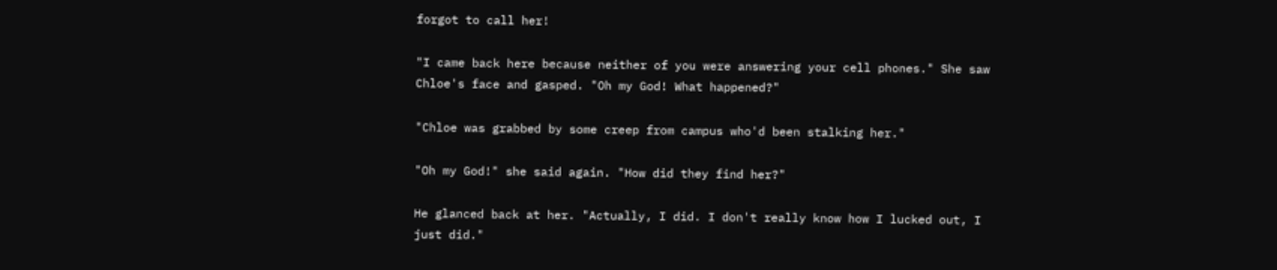forgot to call her!

"I came back here because neither of you were answering your cell phones." She saw Chloe's face and gasped. "Oh my God! What happened?"

"Chloe was grabbed by some creep from campus who'd been stalking her."

"Oh my God!" she said again. "How did they find her?"

He glanced back at her. "Actually, I did. I don't really know how I lucked out, I just did."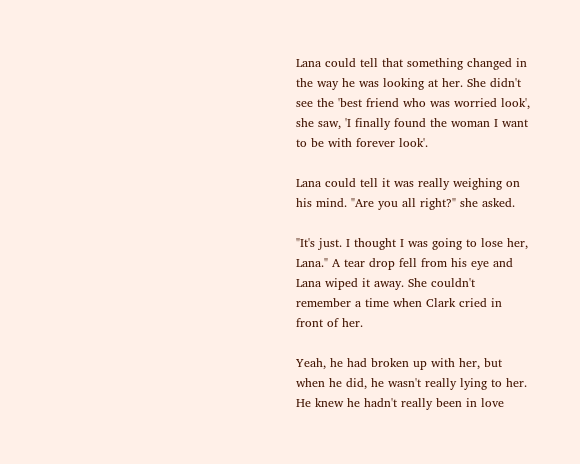Lana could tell that something changed in the way he was looking at her. She didn't see the 'best friend who was worried look', she saw, 'I finally found the woman I want to be with forever look'.

Lana could tell it was really weighing on his mind. "Are you all right?" she asked.

"It's just. I thought I was going to lose her, Lana." A tear drop fell from his eye and Lana wiped it away. She couldn't remember a time when Clark cried in front of her.

Yeah, he had broken up with her, but when he did, he wasn't really lying to her. He knew he hadn't really been in love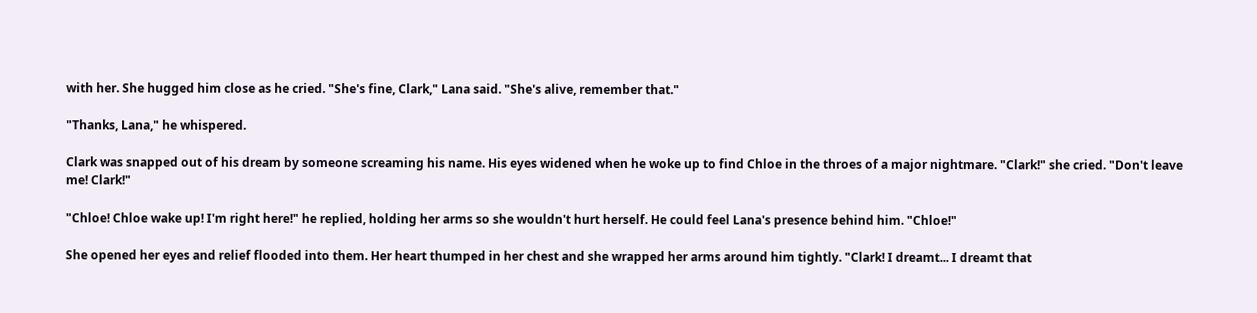with her. She hugged him close as he cried. "She's fine, Clark," Lana said. "She's alive, remember that."

"Thanks, Lana," he whispered.

Clark was snapped out of his dream by someone screaming his name. His eyes widened when he woke up to find Chloe in the throes of a major nightmare. "Clark!" she cried. "Don't leave me! Clark!"

"Chloe! Chloe wake up! I'm right here!" he replied, holding her arms so she wouldn't hurt herself. He could feel Lana's presence behind him. "Chloe!"

She opened her eyes and relief flooded into them. Her heart thumped in her chest and she wrapped her arms around him tightly. "Clark! I dreamt... I dreamt that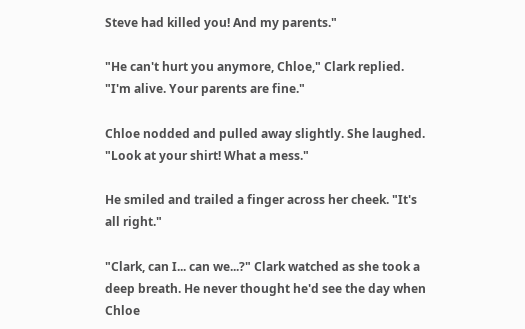Steve had killed you! And my parents."

"He can't hurt you anymore, Chloe," Clark replied. "I'm alive. Your parents are fine."

Chloe nodded and pulled away slightly. She laughed. "Look at your shirt! What a mess."

He smiled and trailed a finger across her cheek. "It's all right."

"Clark, can I... can we...?" Clark watched as she took a deep breath. He never thought he'd see the day when Chloe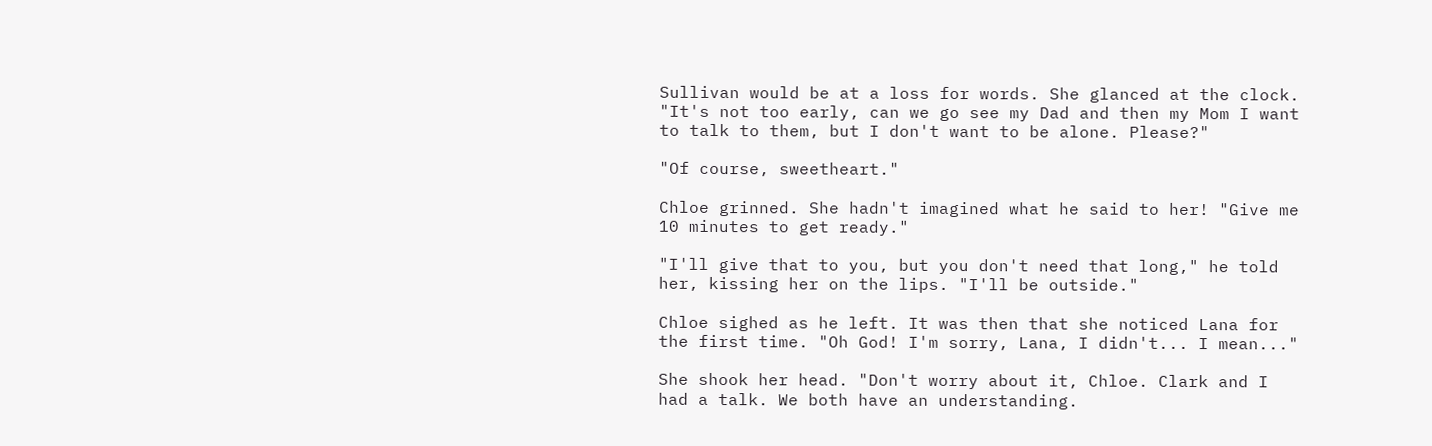Sullivan would be at a loss for words. She glanced at the clock. "It's not too early, can we go see my Dad and then my Mom I want to talk to them, but I don't want to be alone. Please?"

"Of course, sweetheart."

Chloe grinned. She hadn't imagined what he said to her! "Give me 10 minutes to get ready."

"I'll give that to you, but you don't need that long," he told her, kissing her on the lips. "I'll be outside."

Chloe sighed as he left. It was then that she noticed Lana for the first time. "Oh God! I'm sorry, Lana, I didn't... I mean..."

She shook her head. "Don't worry about it, Chloe. Clark and I had a talk. We both have an understanding.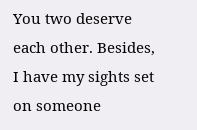You two deserve each other. Besides, I have my sights set on someone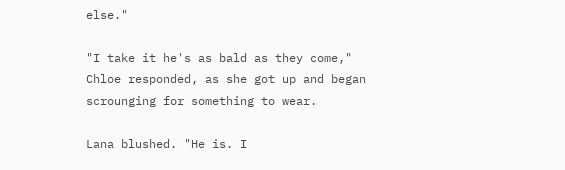else."

"I take it he's as bald as they come," Chloe responded, as she got up and began scrounging for something to wear.

Lana blushed. "He is. I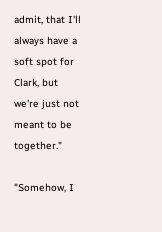admit, that I'll always have a soft spot for Clark, but we're just not meant to be together."

"Somehow, I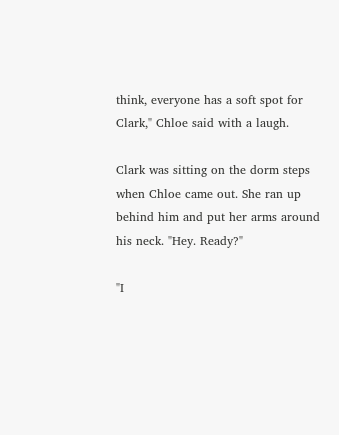think, everyone has a soft spot for Clark," Chloe said with a laugh.

Clark was sitting on the dorm steps when Chloe came out. She ran up behind him and put her arms around his neck. "Hey. Ready?"

"I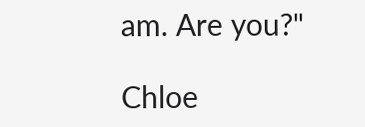am. Are you?"

Chloe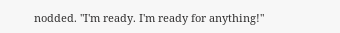nodded. "I'm ready. I'm ready for anything!"